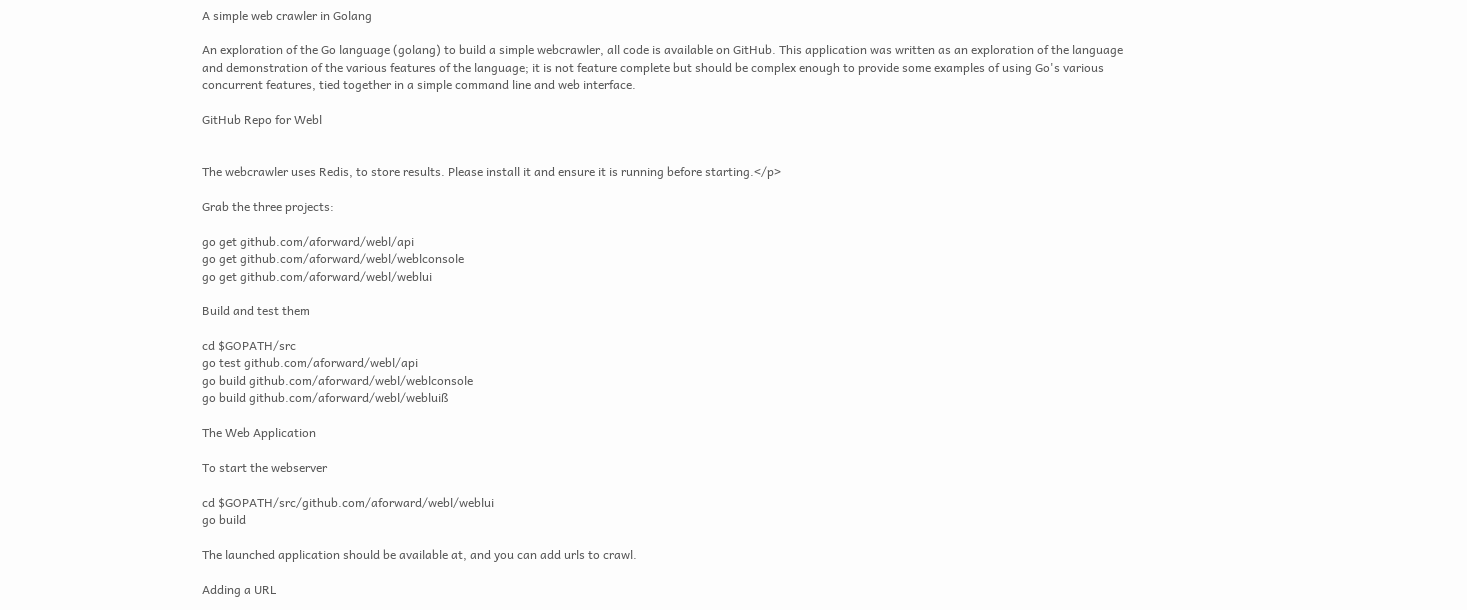A simple web crawler in Golang

An exploration of the Go language (golang) to build a simple webcrawler, all code is available on GitHub. This application was written as an exploration of the language and demonstration of the various features of the language; it is not feature complete but should be complex enough to provide some examples of using Go's various concurrent features, tied together in a simple command line and web interface.

GitHub Repo for Webl


The webcrawler uses Redis, to store results. Please install it and ensure it is running before starting.</p>

Grab the three projects:

go get github.com/aforward/webl/api
go get github.com/aforward/webl/weblconsole
go get github.com/aforward/webl/weblui

Build and test them

cd $GOPATH/src
go test github.com/aforward/webl/api
go build github.com/aforward/webl/weblconsole
go build github.com/aforward/webl/webluiß

The Web Application

To start the webserver

cd $GOPATH/src/github.com/aforward/webl/weblui
go build

The launched application should be available at, and you can add urls to crawl.

Adding a URL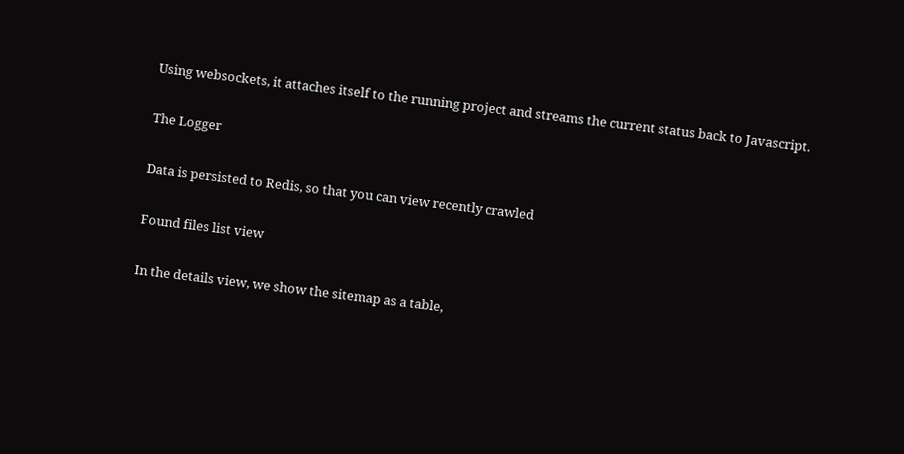Using websockets, it attaches itself to the running project and streams the current status back to Javascript.

The Logger

Data is persisted to Redis, so that you can view recently crawled

Found files list view

In the details view, we show the sitemap as a table,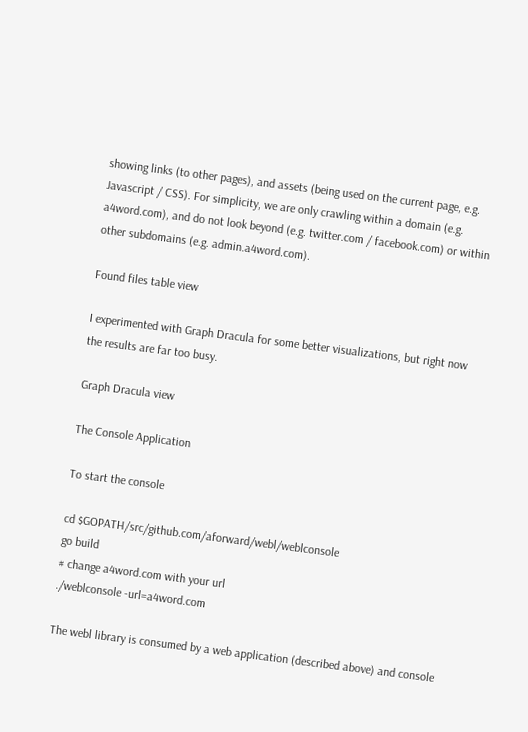showing links (to other pages), and assets (being used on the current page, e.g. Javascript / CSS). For simplicity, we are only crawling within a domain (e.g. a4word.com), and do not look beyond (e.g. twitter.com / facebook.com) or within other subdomains (e.g. admin.a4word.com).

Found files table view

I experimented with Graph Dracula for some better visualizations, but right now the results are far too busy.

Graph Dracula view

The Console Application

To start the console

cd $GOPATH/src/github.com/aforward/webl/weblconsole
go build
# change a4word.com with your url
./weblconsole -url=a4word.com

The webl library is consumed by a web application (described above) and console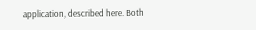application, described here. Both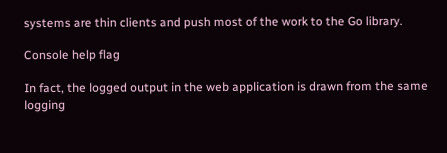systems are thin clients and push most of the work to the Go library.

Console help flag

In fact, the logged output in the web application is drawn from the same logging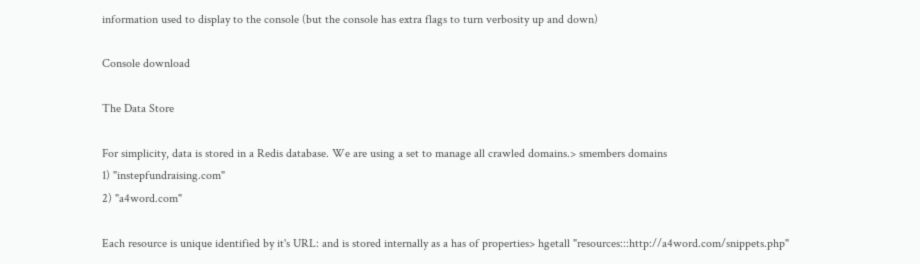information used to display to the console (but the console has extra flags to turn verbosity up and down)

Console download

The Data Store

For simplicity, data is stored in a Redis database. We are using a set to manage all crawled domains.> smembers domains
1) "instepfundraising.com"
2) "a4word.com"

Each resource is unique identified by it's URL: and is stored internally as a has of properties> hgetall "resources:::http://a4word.com/snippets.php"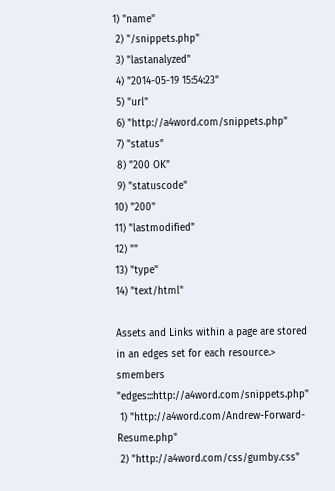1) "name"
 2) "/snippets.php"
 3) "lastanalyzed"
 4) "2014-05-19 15:54:23"
 5) "url"
 6) "http://a4word.com/snippets.php"
 7) "status"
 8) "200 OK"
 9) "statuscode"
10) "200"
11) "lastmodified"
12) ""
13) "type"
14) "text/html"

Assets and Links within a page are stored in an edges set for each resource.> smembers "edges:::http://a4word.com/snippets.php"
 1) "http://a4word.com/Andrew-Forward-Resume.php"
 2) "http://a4word.com/css/gumby.css"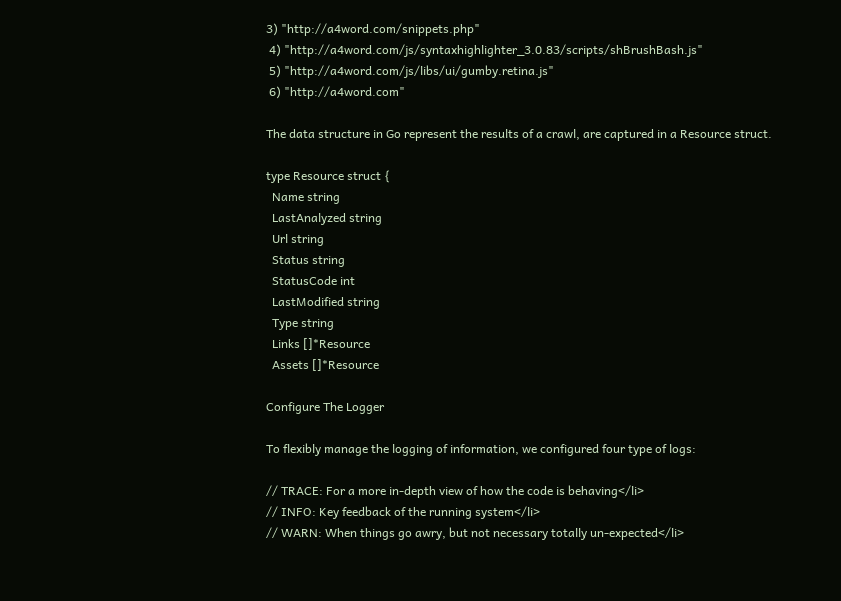3) "http://a4word.com/snippets.php"
 4) "http://a4word.com/js/syntaxhighlighter_3.0.83/scripts/shBrushBash.js"
 5) "http://a4word.com/js/libs/ui/gumby.retina.js"
 6) "http://a4word.com"

The data structure in Go represent the results of a crawl, are captured in a Resource struct.

type Resource struct {
  Name string
  LastAnalyzed string
  Url string
  Status string
  StatusCode int
  LastModified string
  Type string
  Links []*Resource
  Assets []*Resource

Configure The Logger

To flexibly manage the logging of information, we configured four type of logs:

// TRACE: For a more in-depth view of how the code is behaving</li>
// INFO: Key feedback of the running system</li>
// WARN: When things go awry, but not necessary totally un-expected</li>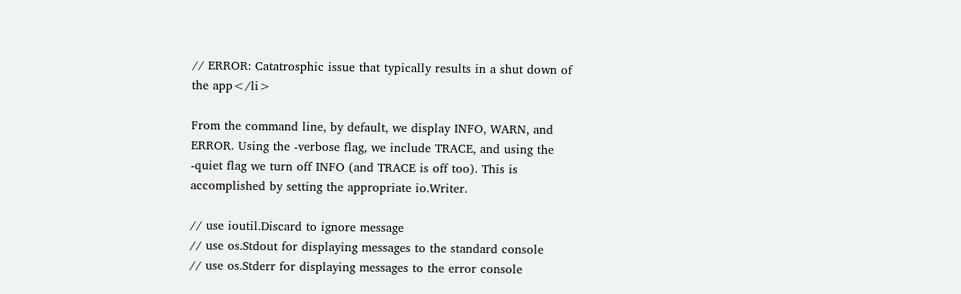// ERROR: Catatrosphic issue that typically results in a shut down of the app</li>

From the command line, by default, we display INFO, WARN, and ERROR. Using the -verbose flag, we include TRACE, and using the -quiet flag we turn off INFO (and TRACE is off too). This is accomplished by setting the appropriate io.Writer.

// use ioutil.Discard to ignore message
// use os.Stdout for displaying messages to the standard console
// use os.Stderr for displaying messages to the error console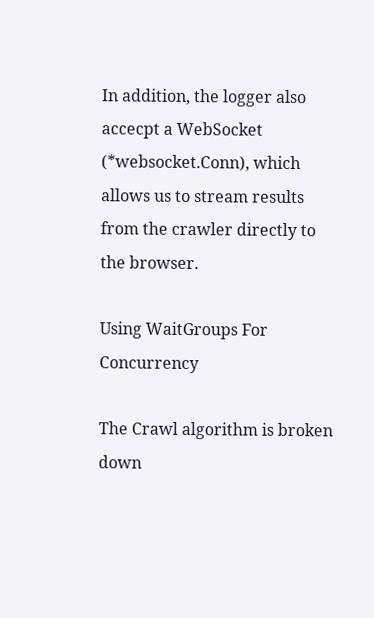In addition, the logger also accecpt a WebSocket (*websocket.Conn), which allows us to stream results from the crawler directly to the browser.

Using WaitGroups For Concurrency

The Crawl algorithm is broken down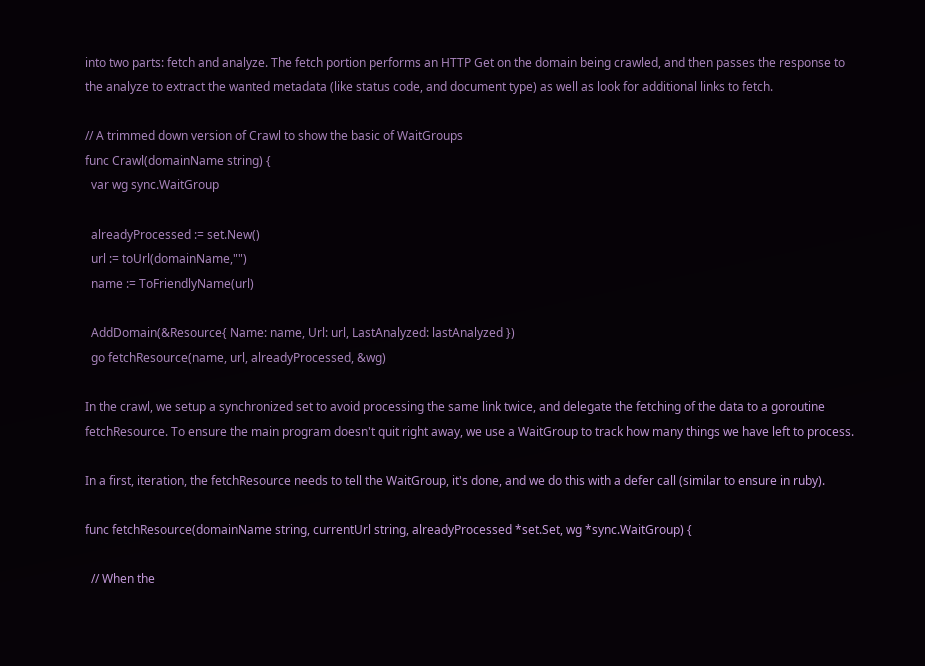into two parts: fetch and analyze. The fetch portion performs an HTTP Get on the domain being crawled, and then passes the response to the analyze to extract the wanted metadata (like status code, and document type) as well as look for additional links to fetch.

// A trimmed down version of Crawl to show the basic of WaitGroups
func Crawl(domainName string) {
  var wg sync.WaitGroup

  alreadyProcessed := set.New()
  url := toUrl(domainName,"")
  name := ToFriendlyName(url)

  AddDomain(&Resource{ Name: name, Url: url, LastAnalyzed: lastAnalyzed })
  go fetchResource(name, url, alreadyProcessed, &wg)

In the crawl, we setup a synchronized set to avoid processing the same link twice, and delegate the fetching of the data to a goroutine fetchResource. To ensure the main program doesn't quit right away, we use a WaitGroup to track how many things we have left to process.

In a first, iteration, the fetchResource needs to tell the WaitGroup, it's done, and we do this with a defer call (similar to ensure in ruby).

func fetchResource(domainName string, currentUrl string, alreadyProcessed *set.Set, wg *sync.WaitGroup) {

  // When the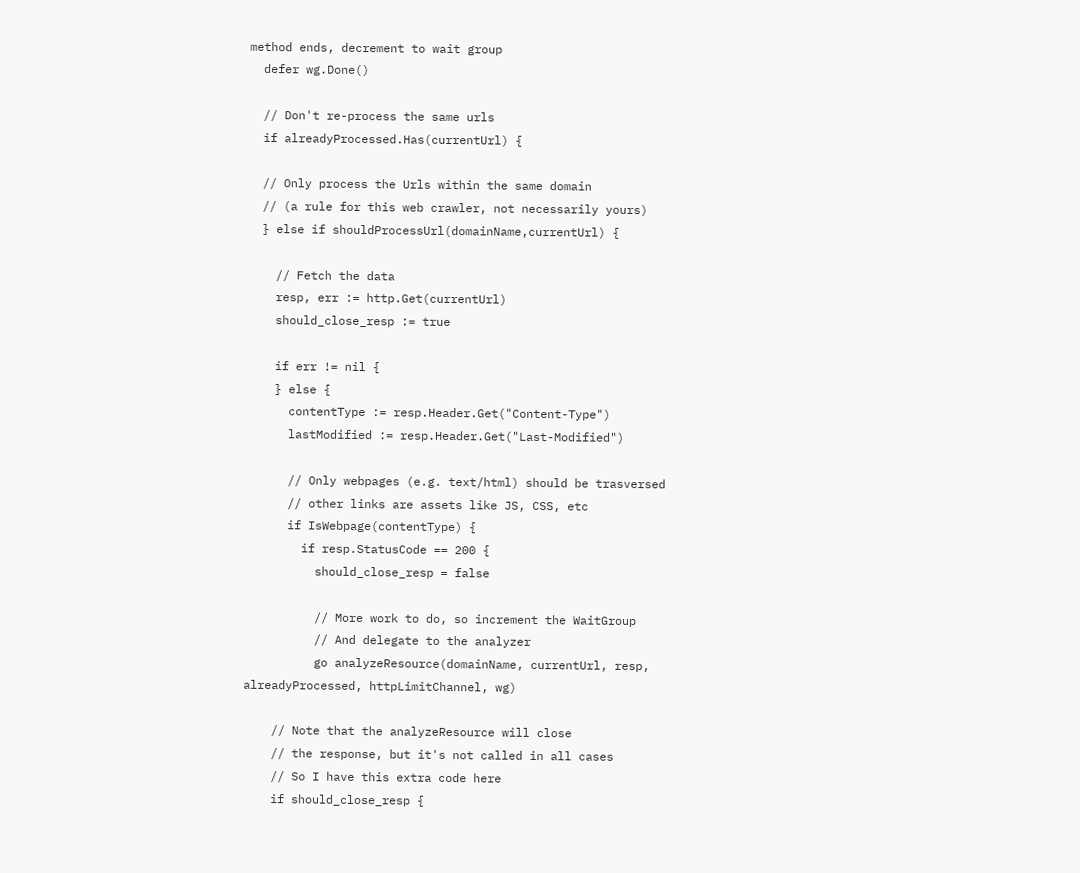method ends, decrement to wait group
  defer wg.Done()

  // Don't re-process the same urls
  if alreadyProcessed.Has(currentUrl) {

  // Only process the Urls within the same domain
  // (a rule for this web crawler, not necessarily yours)
  } else if shouldProcessUrl(domainName,currentUrl) {

    // Fetch the data
    resp, err := http.Get(currentUrl)
    should_close_resp := true

    if err != nil {
    } else {
      contentType := resp.Header.Get("Content-Type")
      lastModified := resp.Header.Get("Last-Modified")

      // Only webpages (e.g. text/html) should be trasversed
      // other links are assets like JS, CSS, etc
      if IsWebpage(contentType) {
        if resp.StatusCode == 200 {
          should_close_resp = false

          // More work to do, so increment the WaitGroup
          // And delegate to the analyzer
          go analyzeResource(domainName, currentUrl, resp, alreadyProcessed, httpLimitChannel, wg)

    // Note that the analyzeResource will close
    // the response, but it's not called in all cases
    // So I have this extra code here
    if should_close_resp {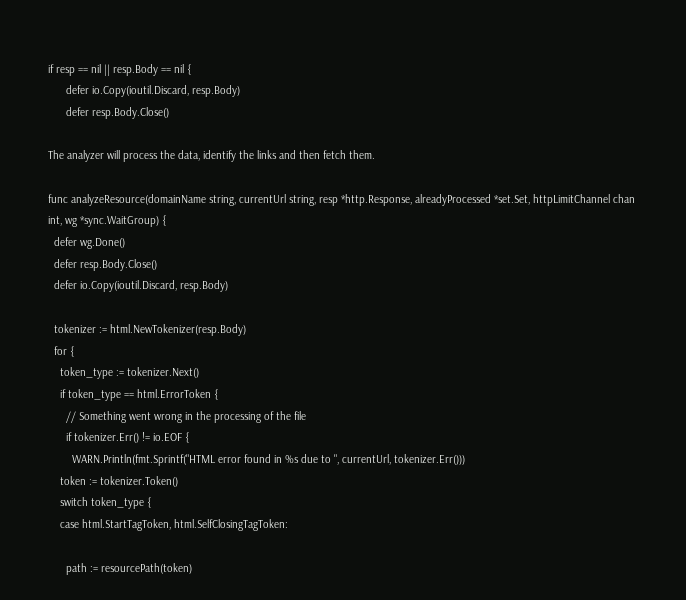if resp == nil || resp.Body == nil {
      defer io.Copy(ioutil.Discard, resp.Body)
      defer resp.Body.Close()

The analyzer will process the data, identify the links and then fetch them.

func analyzeResource(domainName string, currentUrl string, resp *http.Response, alreadyProcessed *set.Set, httpLimitChannel chan int, wg *sync.WaitGroup) {
  defer wg.Done()
  defer resp.Body.Close()
  defer io.Copy(ioutil.Discard, resp.Body)

  tokenizer := html.NewTokenizer(resp.Body)
  for {
    token_type := tokenizer.Next()
    if token_type == html.ErrorToken {
      // Something went wrong in the processing of the file
      if tokenizer.Err() != io.EOF {
        WARN.Println(fmt.Sprintf("HTML error found in %s due to ", currentUrl, tokenizer.Err()))
    token := tokenizer.Token()
    switch token_type {
    case html.StartTagToken, html.SelfClosingTagToken:

      path := resourcePath(token)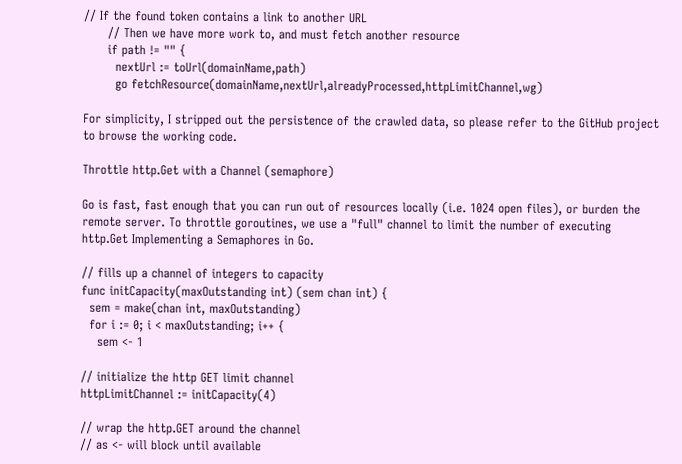// If the found token contains a link to another URL
      // Then we have more work to, and must fetch another resource
      if path != "" {
        nextUrl := toUrl(domainName,path)
        go fetchResource(domainName,nextUrl,alreadyProcessed,httpLimitChannel,wg)

For simplicity, I stripped out the persistence of the crawled data, so please refer to the GitHub project to browse the working code.

Throttle http.Get with a Channel (semaphore)

Go is fast, fast enough that you can run out of resources locally (i.e. 1024 open files), or burden the remote server. To throttle goroutines, we use a "full" channel to limit the number of executing http.Get Implementing a Semaphores in Go.

// fills up a channel of integers to capacity
func initCapacity(maxOutstanding int) (sem chan int) {
  sem = make(chan int, maxOutstanding)
  for i := 0; i < maxOutstanding; i++ {
    sem <- 1

// initialize the http GET limit channel
httpLimitChannel := initCapacity(4)

// wrap the http.GET around the channel
// as <- will block until available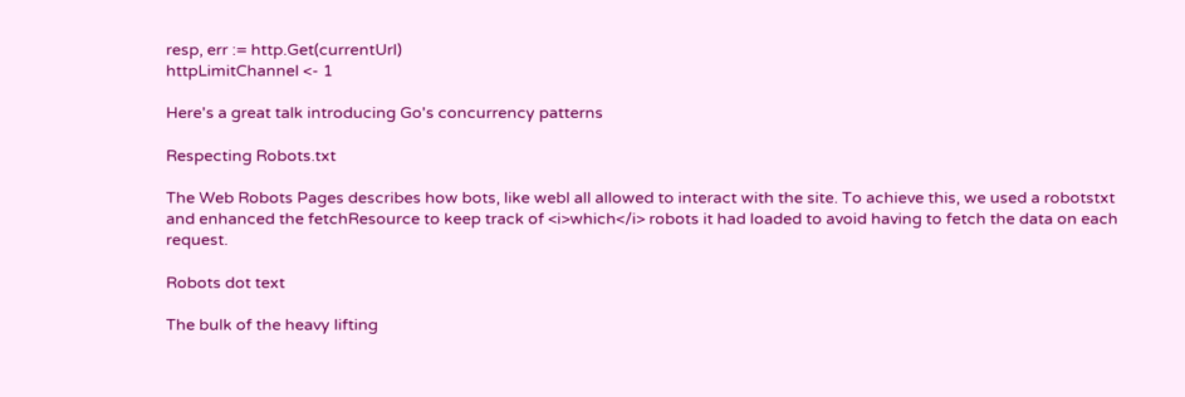resp, err := http.Get(currentUrl)
httpLimitChannel <- 1

Here's a great talk introducing Go's concurrency patterns

Respecting Robots.txt

The Web Robots Pages describes how bots, like webl all allowed to interact with the site. To achieve this, we used a robotstxt and enhanced the fetchResource to keep track of <i>which</i> robots it had loaded to avoid having to fetch the data on each request.

Robots dot text

The bulk of the heavy lifting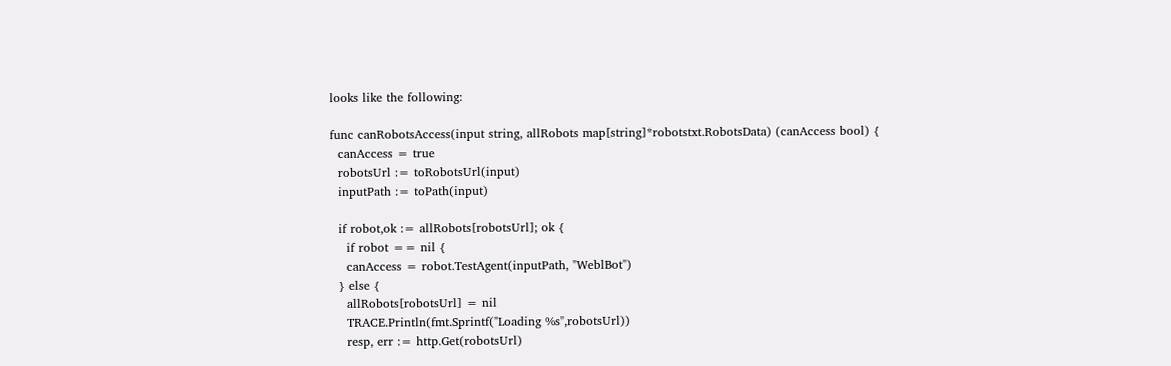looks like the following:

func canRobotsAccess(input string, allRobots map[string]*robotstxt.RobotsData) (canAccess bool) {
  canAccess = true
  robotsUrl := toRobotsUrl(input)
  inputPath := toPath(input)

  if robot,ok := allRobots[robotsUrl]; ok {
    if robot == nil {
    canAccess = robot.TestAgent(inputPath, "WeblBot")
  } else {
    allRobots[robotsUrl] = nil
    TRACE.Println(fmt.Sprintf("Loading %s",robotsUrl))
    resp, err := http.Get(robotsUrl)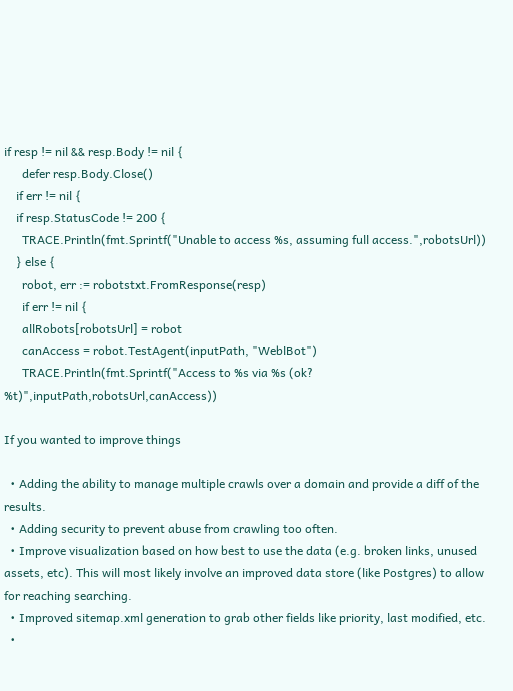if resp != nil && resp.Body != nil {
      defer resp.Body.Close()
    if err != nil {
    if resp.StatusCode != 200 {
      TRACE.Println(fmt.Sprintf("Unable to access %s, assuming full access.",robotsUrl))
    } else {
      robot, err := robotstxt.FromResponse(resp)
      if err != nil {
      allRobots[robotsUrl] = robot
      canAccess = robot.TestAgent(inputPath, "WeblBot")
      TRACE.Println(fmt.Sprintf("Access to %s via %s (ok? %t)",inputPath,robotsUrl,canAccess))

If you wanted to improve things

  • Adding the ability to manage multiple crawls over a domain and provide a diff of the results.
  • Adding security to prevent abuse from crawling too often.
  • Improve visualization based on how best to use the data (e.g. broken links, unused assets, etc). This will most likely involve an improved data store (like Postgres) to allow for reaching searching.
  • Improved sitemap.xml generation to grab other fields like priority, last modified, etc.
  •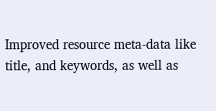Improved resource meta-data like title, and keywords, as well as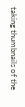taking thumbnails of the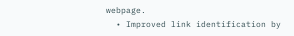webpage.
  • Improved link identification by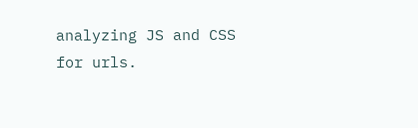analyzing JS and CSS for urls.